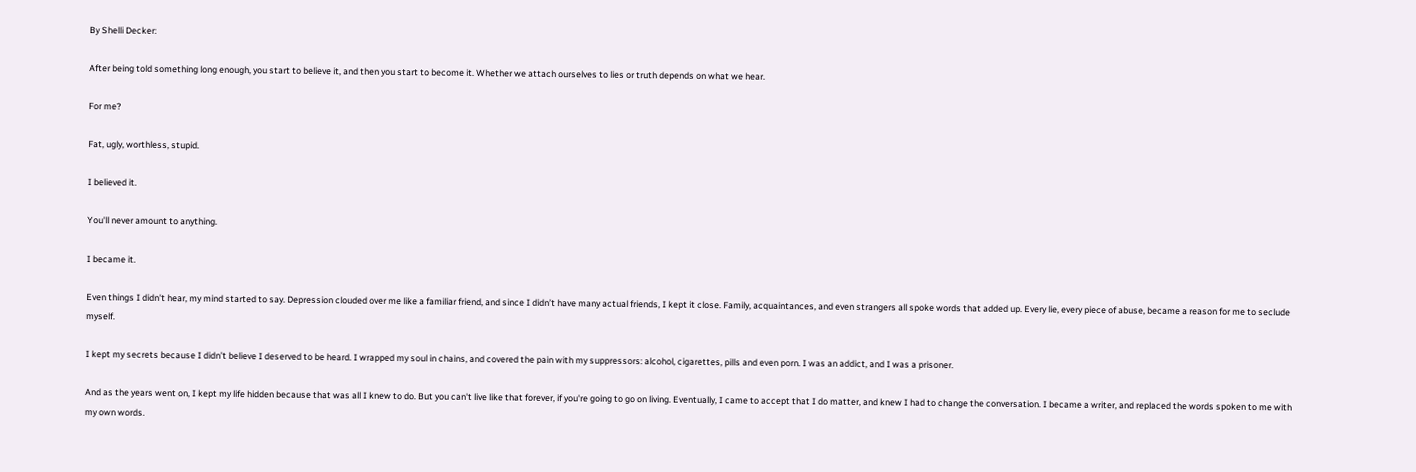By Shelli Decker:

After being told something long enough, you start to believe it, and then you start to become it. Whether we attach ourselves to lies or truth depends on what we hear.

For me?

Fat, ugly, worthless, stupid.

I believed it.

You'll never amount to anything.

I became it.

Even things I didn't hear, my mind started to say. Depression clouded over me like a familiar friend, and since I didn’t have many actual friends, I kept it close. Family, acquaintances, and even strangers all spoke words that added up. Every lie, every piece of abuse, became a reason for me to seclude myself.

I kept my secrets because I didn’t believe I deserved to be heard. I wrapped my soul in chains, and covered the pain with my suppressors: alcohol, cigarettes, pills and even porn. I was an addict, and I was a prisoner.

And as the years went on, I kept my life hidden because that was all I knew to do. But you can't live like that forever, if you're going to go on living. Eventually, I came to accept that I do matter, and knew I had to change the conversation. I became a writer, and replaced the words spoken to me with my own words.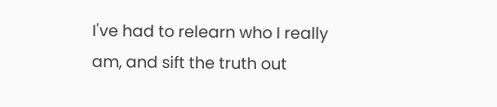I've had to relearn who I really am, and sift the truth out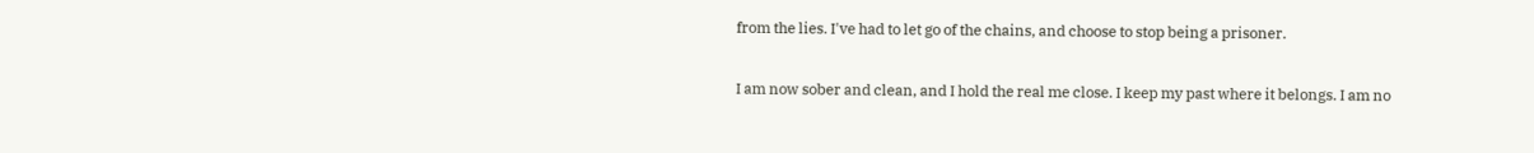from the lies. I've had to let go of the chains, and choose to stop being a prisoner.

I am now sober and clean, and I hold the real me close. I keep my past where it belongs. I am no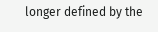longer defined by the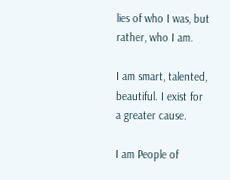lies of who I was, but rather, who I am.

I am smart, talented, beautiful. I exist for a greater cause.

I am People of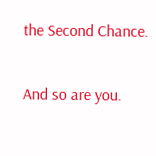the Second Chance.

And so are you.